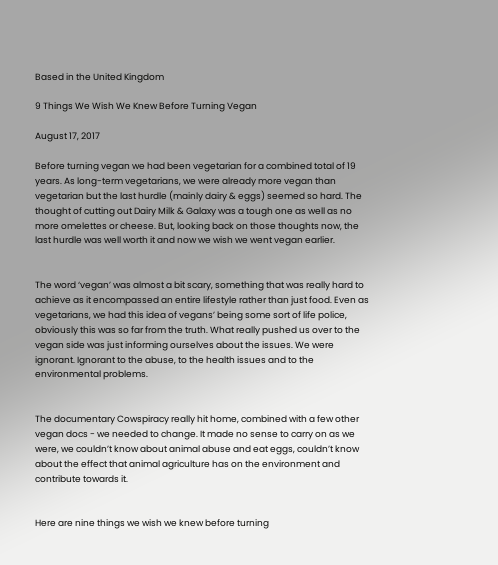Based in the United Kingdom

9 Things We Wish We Knew Before Turning Vegan

August 17, 2017

Before turning vegan we had been vegetarian for a combined total of 19 years. As long-term vegetarians, we were already more vegan than vegetarian but the last hurdle (mainly dairy & eggs) seemed so hard. The thought of cutting out Dairy Milk & Galaxy was a tough one as well as no more omelettes or cheese. But, looking back on those thoughts now, the last hurdle was well worth it and now we wish we went vegan earlier.


The word ‘vegan’ was almost a bit scary, something that was really hard to achieve as it encompassed an entire lifestyle rather than just food. Even as vegetarians, we had this idea of vegans’ being some sort of life police, obviously this was so far from the truth. What really pushed us over to the vegan side was just informing ourselves about the issues. We were ignorant. Ignorant to the abuse, to the health issues and to the environmental problems.


The documentary Cowspiracy really hit home, combined with a few other vegan docs - we needed to change. It made no sense to carry on as we were, we couldn’t know about animal abuse and eat eggs, couldn’t know about the effect that animal agriculture has on the environment and contribute towards it.


Here are nine things we wish we knew before turning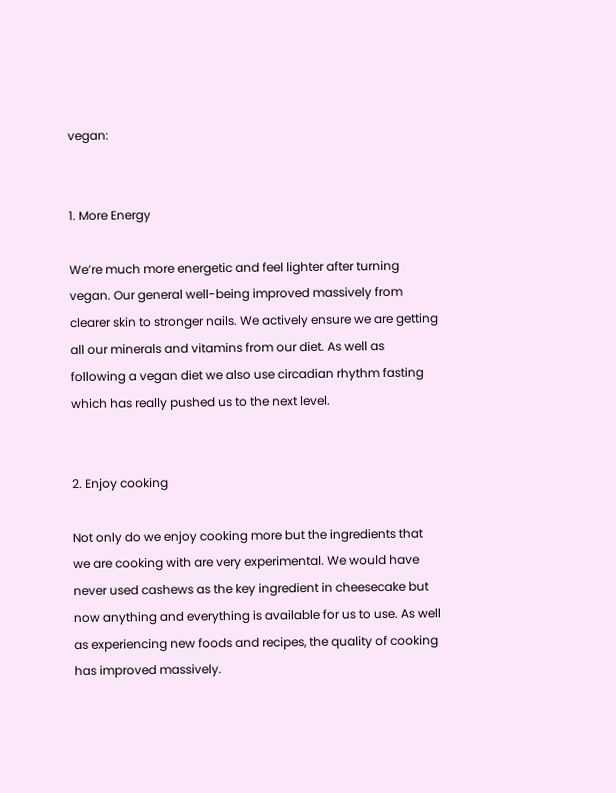vegan:


1. More Energy

We’re much more energetic and feel lighter after turning vegan. Our general well-being improved massively from clearer skin to stronger nails. We actively ensure we are getting all our minerals and vitamins from our diet. As well as following a vegan diet we also use circadian rhythm fasting which has really pushed us to the next level.


2. Enjoy cooking

Not only do we enjoy cooking more but the ingredients that we are cooking with are very experimental. We would have never used cashews as the key ingredient in cheesecake but now anything and everything is available for us to use. As well as experiencing new foods and recipes, the quality of cooking has improved massively.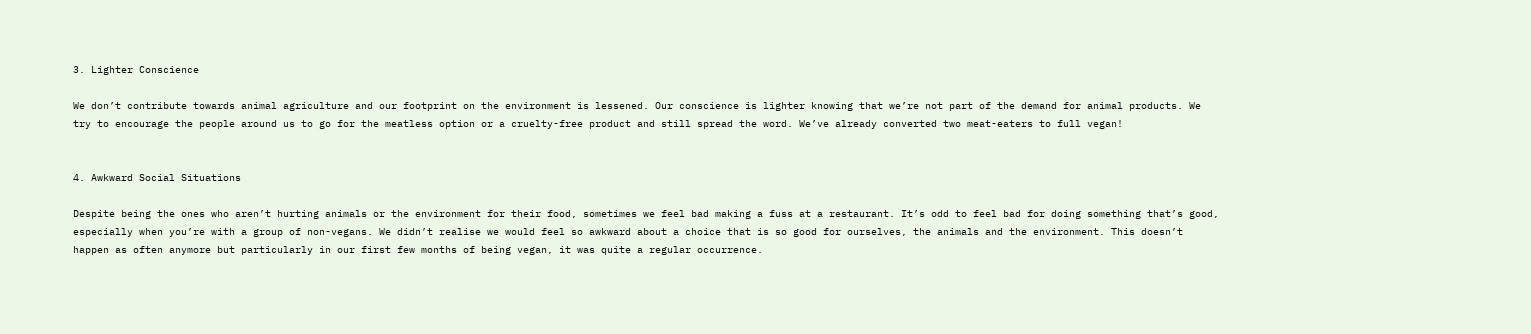3. Lighter Conscience

We don’t contribute towards animal agriculture and our footprint on the environment is lessened. Our conscience is lighter knowing that we’re not part of the demand for animal products. We try to encourage the people around us to go for the meatless option or a cruelty-free product and still spread the word. We’ve already converted two meat-eaters to full vegan!


4. Awkward Social Situations

Despite being the ones who aren’t hurting animals or the environment for their food, sometimes we feel bad making a fuss at a restaurant. It’s odd to feel bad for doing something that’s good, especially when you’re with a group of non-vegans. We didn’t realise we would feel so awkward about a choice that is so good for ourselves, the animals and the environment. This doesn’t happen as often anymore but particularly in our first few months of being vegan, it was quite a regular occurrence.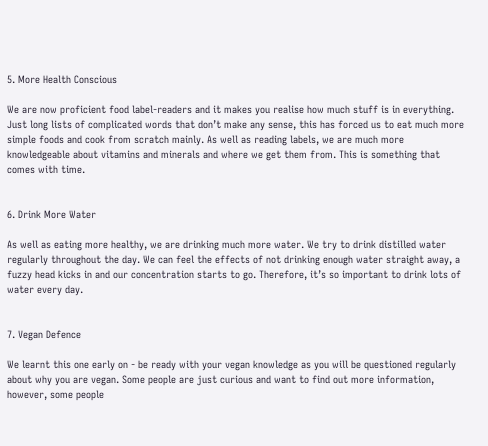5. More Health Conscious

We are now proficient food label-readers and it makes you realise how much stuff is in everything. Just long lists of complicated words that don’t make any sense, this has forced us to eat much more simple foods and cook from scratch mainly. As well as reading labels, we are much more knowledgeable about vitamins and minerals and where we get them from. This is something that comes with time.


6. Drink More Water

As well as eating more healthy, we are drinking much more water. We try to drink distilled water regularly throughout the day. We can feel the effects of not drinking enough water straight away, a fuzzy head kicks in and our concentration starts to go. Therefore, it’s so important to drink lots of water every day.


7. Vegan Defence

We learnt this one early on - be ready with your vegan knowledge as you will be questioned regularly about why you are vegan. Some people are just curious and want to find out more information, however, some people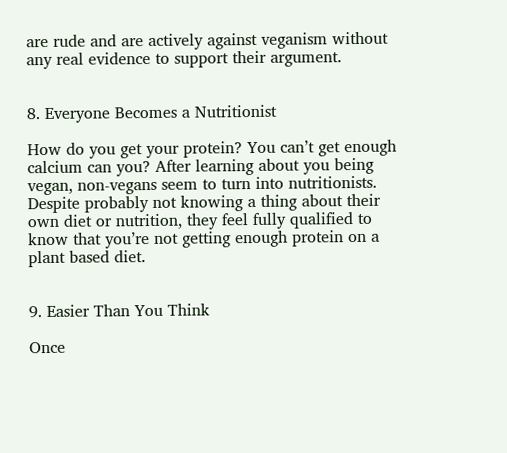are rude and are actively against veganism without any real evidence to support their argument.


8. Everyone Becomes a Nutritionist

How do you get your protein? You can’t get enough calcium can you? After learning about you being vegan, non-vegans seem to turn into nutritionists. Despite probably not knowing a thing about their own diet or nutrition, they feel fully qualified to know that you’re not getting enough protein on a plant based diet.


9. Easier Than You Think

Once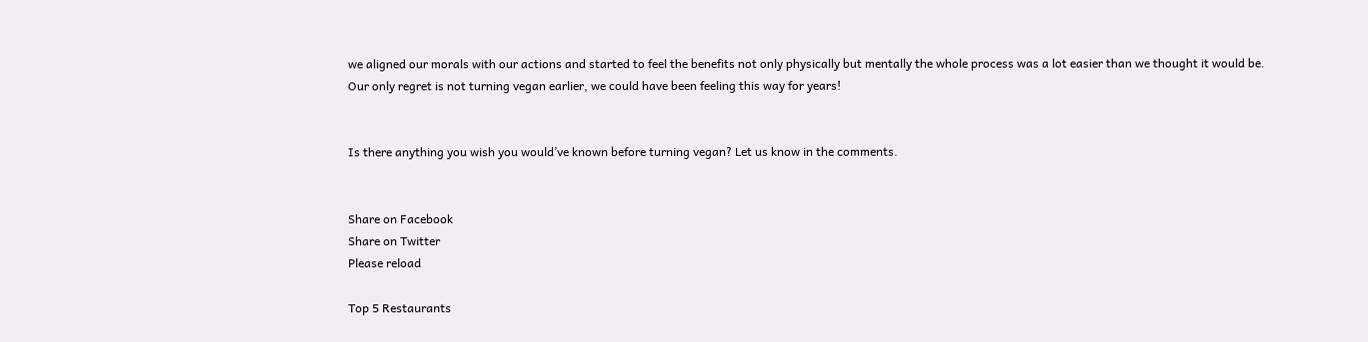we aligned our morals with our actions and started to feel the benefits not only physically but mentally the whole process was a lot easier than we thought it would be. Our only regret is not turning vegan earlier, we could have been feeling this way for years!


Is there anything you wish you would’ve known before turning vegan? Let us know in the comments.


Share on Facebook
Share on Twitter
Please reload

Top 5 Restaurants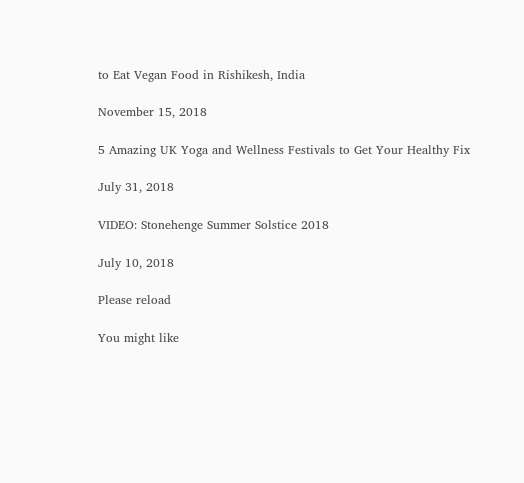to Eat Vegan Food in Rishikesh, India

November 15, 2018

5 Amazing UK Yoga and Wellness Festivals to Get Your Healthy Fix

July 31, 2018

VIDEO: Stonehenge Summer Solstice 2018

July 10, 2018

Please reload

You might like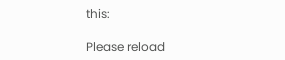this:

Please reload